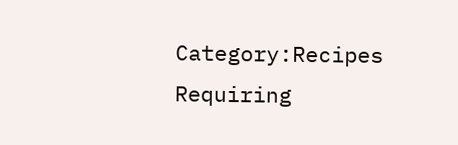Category:Recipes Requiring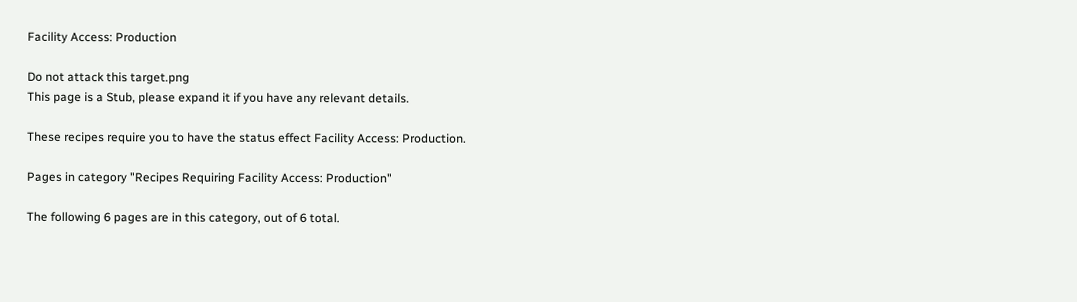Facility Access: Production

Do not attack this target.png
This page is a Stub, please expand it if you have any relevant details.

These recipes require you to have the status effect Facility Access: Production.

Pages in category "Recipes Requiring Facility Access: Production"

The following 6 pages are in this category, out of 6 total.